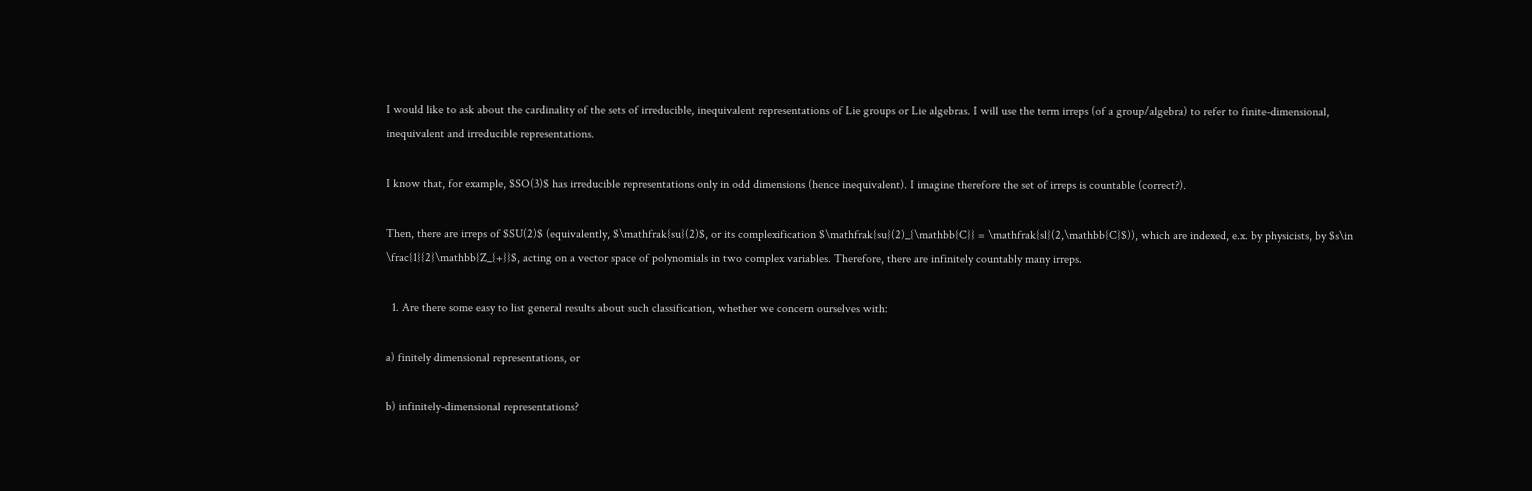I would like to ask about the cardinality of the sets of irreducible, inequivalent representations of Lie groups or Lie algebras. I will use the term irreps (of a group/algebra) to refer to finite-dimensional, inequivalent and irreducible representations.

I know that, for example, $SO(3)$ has irreducible representations only in odd dimensions (hence inequivalent). I imagine therefore the set of irreps is countable (correct?).

Then, there are irreps of $SU(2)$ (equivalently, $\mathfrak{su}(2)$, or its complexification $\mathfrak{su}(2)_{\mathbb{C}} = \mathfrak{sl}(2,\mathbb{C}$)), which are indexed, e.x. by physicists, by $s\in \frac{1}{2}\mathbb{Z_{+}}$, acting on a vector space of polynomials in two complex variables. Therefore, there are infinitely countably many irreps.

  1. Are there some easy to list general results about such classification, whether we concern ourselves with:

a) finitely dimensional representations, or

b) infinitely-dimensional representations?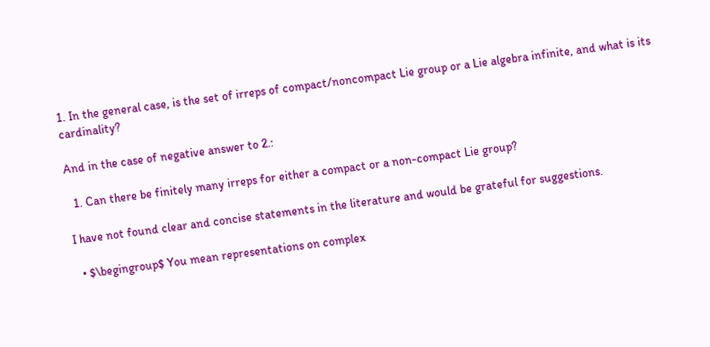1. In the general case, is the set of irreps of compact/noncompact Lie group or a Lie algebra infinite, and what is its cardinality?

And in the case of negative answer to 2.:

  1. Can there be finitely many irreps for either a compact or a non-compact Lie group?

I have not found clear and concise statements in the literature and would be grateful for suggestions.

  • $\begingroup$ You mean representations on complex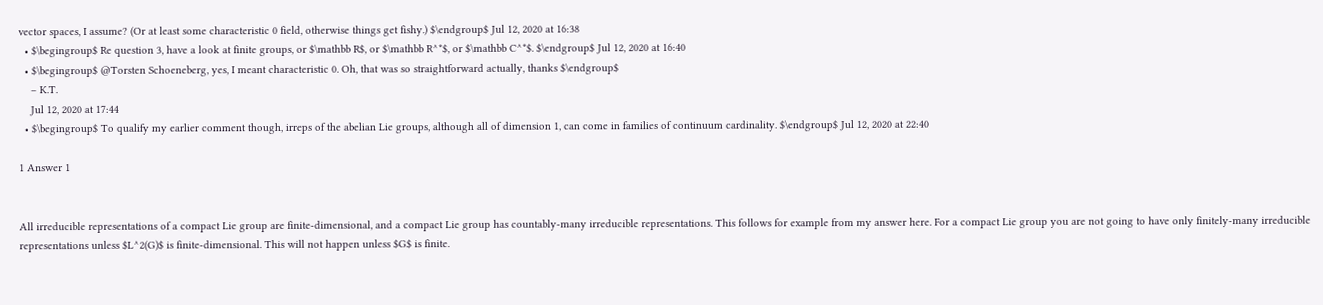vector spaces, I assume? (Or at least some characteristic 0 field, otherwise things get fishy.) $\endgroup$ Jul 12, 2020 at 16:38
  • $\begingroup$ Re question 3, have a look at finite groups, or $\mathbb R$, or $\mathbb R^*$, or $\mathbb C^*$. $\endgroup$ Jul 12, 2020 at 16:40
  • $\begingroup$ @Torsten Schoeneberg, yes, I meant characteristic 0. Oh, that was so straightforward actually, thanks $\endgroup$
    – K.T.
    Jul 12, 2020 at 17:44
  • $\begingroup$ To qualify my earlier comment though, irreps of the abelian Lie groups, although all of dimension 1, can come in families of continuum cardinality. $\endgroup$ Jul 12, 2020 at 22:40

1 Answer 1


All irreducible representations of a compact Lie group are finite-dimensional, and a compact Lie group has countably-many irreducible representations. This follows for example from my answer here. For a compact Lie group you are not going to have only finitely-many irreducible representations unless $L^2(G)$ is finite-dimensional. This will not happen unless $G$ is finite.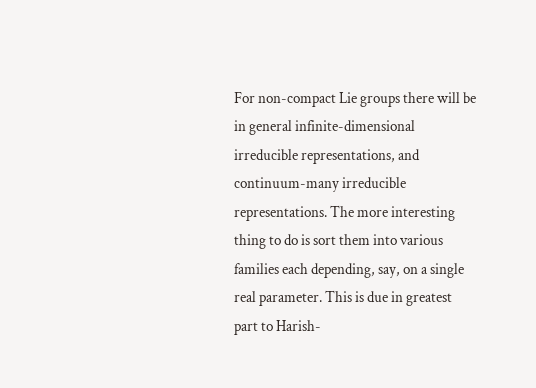For non-compact Lie groups there will be in general infinite-dimensional irreducible representations, and continuum-many irreducible representations. The more interesting thing to do is sort them into various families each depending, say, on a single real parameter. This is due in greatest part to Harish-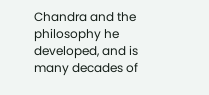Chandra and the philosophy he developed, and is many decades of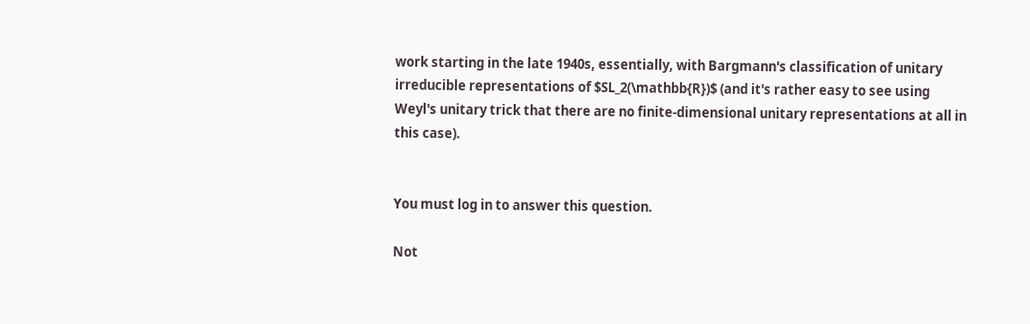work starting in the late 1940s, essentially, with Bargmann's classification of unitary irreducible representations of $SL_2(\mathbb{R})$ (and it's rather easy to see using Weyl's unitary trick that there are no finite-dimensional unitary representations at all in this case).


You must log in to answer this question.

Not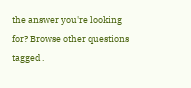the answer you're looking for? Browse other questions tagged .